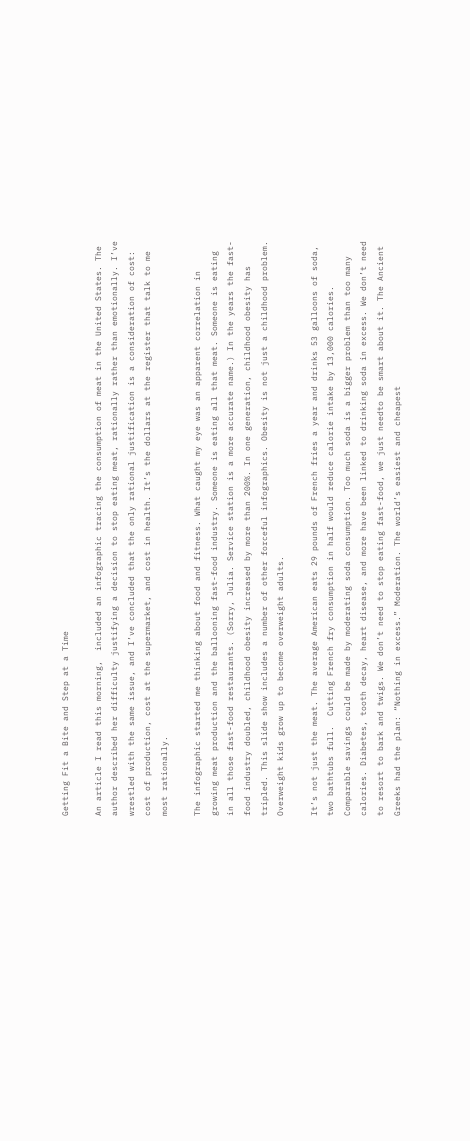Getting Fit a Bite and Step at a Time

An article I read this morning,  included an infographic tracing the consumption of meat in the United States. The author described her difficulty justifying a decision to stop eating meat, rationally rather than emotionally. I’ve wrestled with the same issue, and I’ve concluded that the only rational justification is a consideration of cost: cost of production, cost at the supermarket, and cost in health. It’s the dollars at the register that talk to me most rationally.

The infographic started me thinking about food and fitness. What caught my eye was an apparent correlation in growing meat production and the ballooning fast-food industry. Someone is eating all that meat. Someone is eating in all those fast-food restaurants. (Sorry, Julia. Service station is a more accurate name.) In the years the fast-food industry doubled, childhood obesity increased by more than 200%. In one generation, childhood obesity has tripled. This slide show includes a number of other forceful infographics. Obesity is not just a childhood problem. Overweight kids grow up to become overweight adults.

It’s not just the meat. The average American eats 29 pounds of French fries a year and drinks 53 galloons of soda, two bathtubs full.  Cutting French fry consumption in half would reduce calorie intake by 13,000 calories.  Comparable savings could be made by moderating soda consumption. Too much soda is a bigger problem than too many calories. Diabetes, tooth decay, heart disease, and more have been linked to drinking soda in excess. We don’t need to resort to bark and twigs. We don’t need to stop eating fast-food, we just needto be smart about it. The Ancient Greeks had the plan: “Nothing in excess.” Moderation. The world’s easiest and cheapest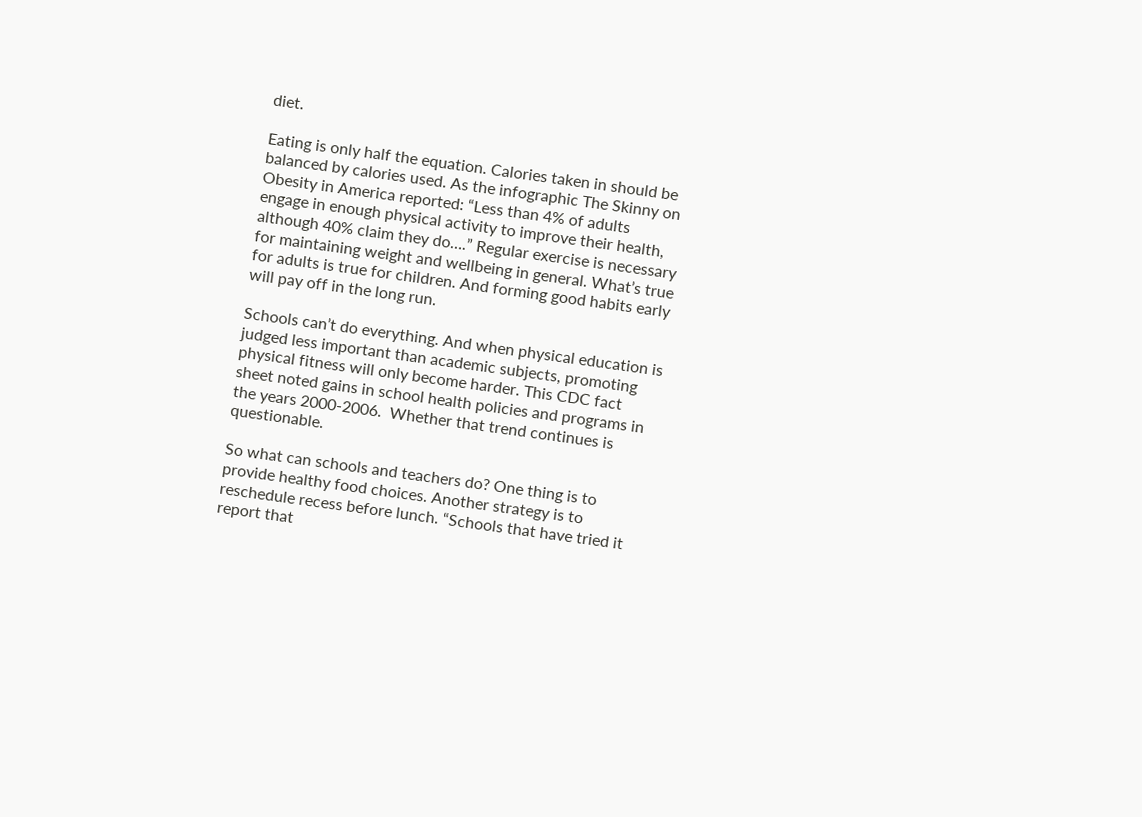diet.

Eating is only half the equation. Calories taken in should be balanced by calories used. As the infographic The Skinny on Obesity in America reported: “Less than 4% of adults engage in enough physical activity to improve their health, although 40% claim they do….” Regular exercise is necessary for maintaining weight and wellbeing in general. What’s true for adults is true for children. And forming good habits early will pay off in the long run.

Schools can’t do everything. And when physical education is judged less important than academic subjects, promoting physical fitness will only become harder. This CDC fact sheet noted gains in school health policies and programs in the years 2000-2006.  Whether that trend continues is questionable.

So what can schools and teachers do? One thing is to provide healthy food choices. Another strategy is to reschedule recess before lunch. “Schools that have tried it report that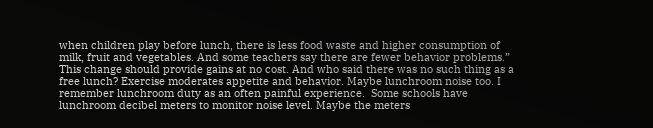when children play before lunch, there is less food waste and higher consumption of milk, fruit and vegetables. And some teachers say there are fewer behavior problems.” This change should provide gains at no cost. And who said there was no such thing as a free lunch? Exercise moderates appetite and behavior. Maybe lunchroom noise too. I remember lunchroom duty as an often painful experience.  Some schools have lunchroom decibel meters to monitor noise level. Maybe the meters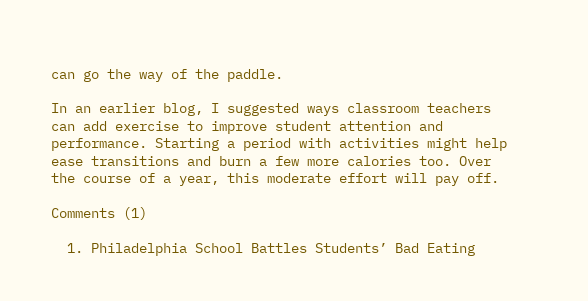can go the way of the paddle.

In an earlier blog, I suggested ways classroom teachers can add exercise to improve student attention and performance. Starting a period with activities might help ease transitions and burn a few more calories too. Over the course of a year, this moderate effort will pay off.

Comments (1)

  1. Philadelphia School Battles Students’ Bad Eating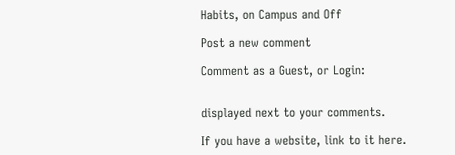Habits, on Campus and Off

Post a new comment

Comment as a Guest, or Login:


displayed next to your comments.

If you have a website, link to it here.